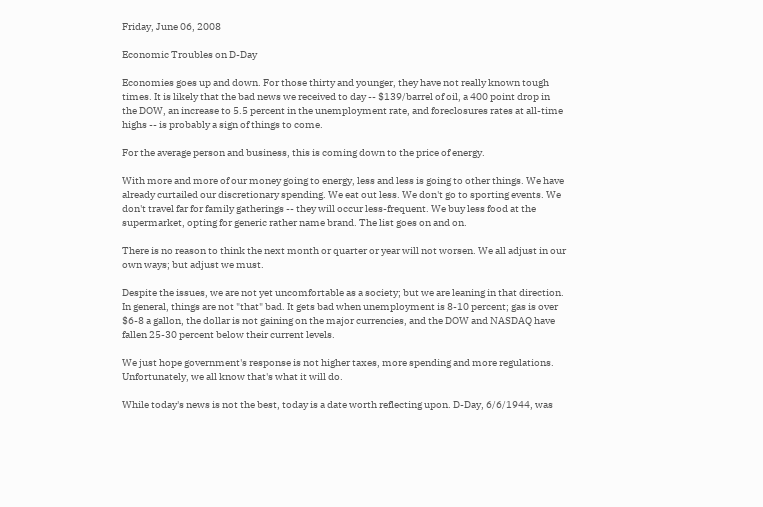Friday, June 06, 2008

Economic Troubles on D-Day

Economies goes up and down. For those thirty and younger, they have not really known tough times. It is likely that the bad news we received to day -- $139/barrel of oil, a 400 point drop in the DOW, an increase to 5.5 percent in the unemployment rate, and foreclosures rates at all-time highs -- is probably a sign of things to come.

For the average person and business, this is coming down to the price of energy.

With more and more of our money going to energy, less and less is going to other things. We have already curtailed our discretionary spending. We eat out less. We don't go to sporting events. We don't travel far for family gatherings -- they will occur less-frequent. We buy less food at the supermarket, opting for generic rather name brand. The list goes on and on.

There is no reason to think the next month or quarter or year will not worsen. We all adjust in our own ways; but adjust we must.

Despite the issues, we are not yet uncomfortable as a society; but we are leaning in that direction. In general, things are not "that" bad. It gets bad when unemployment is 8-10 percent; gas is over $6-8 a gallon, the dollar is not gaining on the major currencies, and the DOW and NASDAQ have fallen 25-30 percent below their current levels.

We just hope government's response is not higher taxes, more spending and more regulations. Unfortunately, we all know that's what it will do.

While today's news is not the best, today is a date worth reflecting upon. D-Day, 6/6/1944, was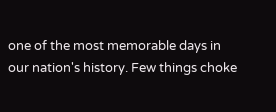one of the most memorable days in our nation's history. Few things choke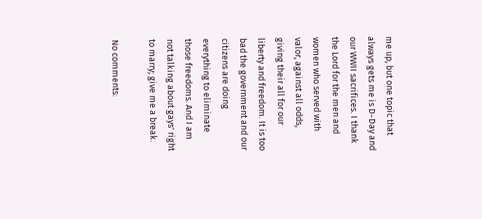me up, but one topic that always gets me is D-Day and our WWII sacrifices. I thank the Lord for the men and women who served with valor, against all odds, giving their all for our liberty and freedom. It is too bad the government and our citizens are doing everything to eliminate those freedoms. And I am not talking about gays' right to marry; give me a break.

No comments: